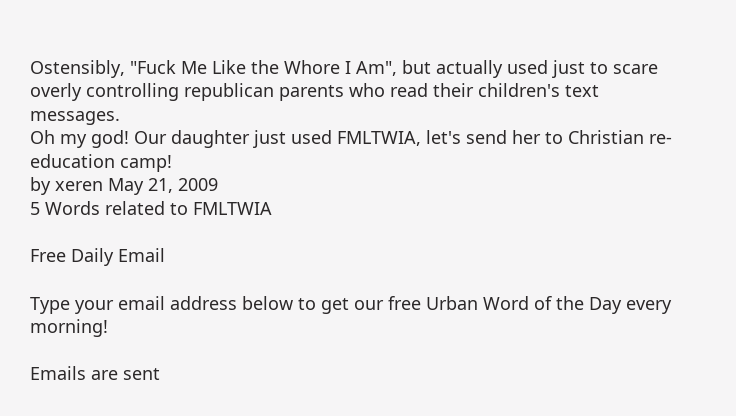Ostensibly, "Fuck Me Like the Whore I Am", but actually used just to scare overly controlling republican parents who read their children's text messages.
Oh my god! Our daughter just used FMLTWIA, let's send her to Christian re-education camp!
by xeren May 21, 2009
5 Words related to FMLTWIA

Free Daily Email

Type your email address below to get our free Urban Word of the Day every morning!

Emails are sent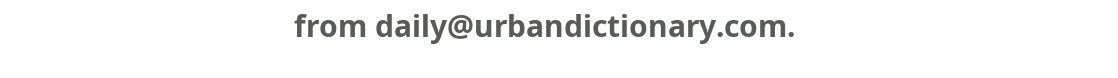from daily@urbandictionary.com.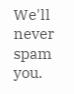We'll never spam you.